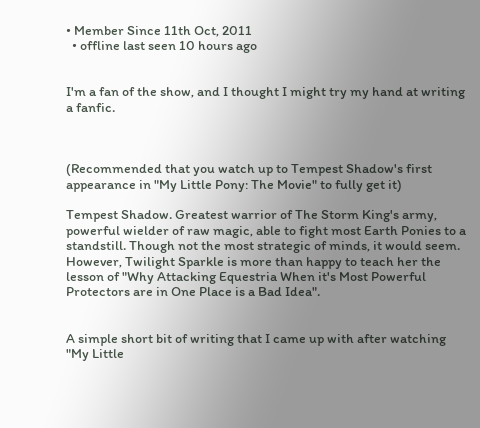• Member Since 11th Oct, 2011
  • offline last seen 10 hours ago


I'm a fan of the show, and I thought I might try my hand at writing a fanfic.



(Recommended that you watch up to Tempest Shadow's first appearance in "My Little Pony: The Movie" to fully get it)

Tempest Shadow. Greatest warrior of The Storm King's army, powerful wielder of raw magic, able to fight most Earth Ponies to a standstill. Though not the most strategic of minds, it would seem. However, Twilight Sparkle is more than happy to teach her the lesson of "Why Attacking Equestria When it's Most Powerful Protectors are in One Place is a Bad Idea".


A simple short bit of writing that I came up with after watching "My Little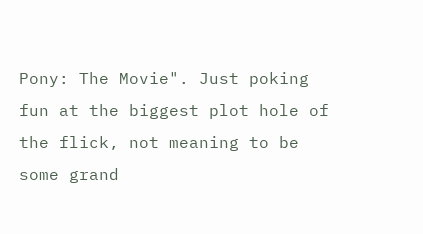Pony: The Movie". Just poking fun at the biggest plot hole of the flick, not meaning to be some grand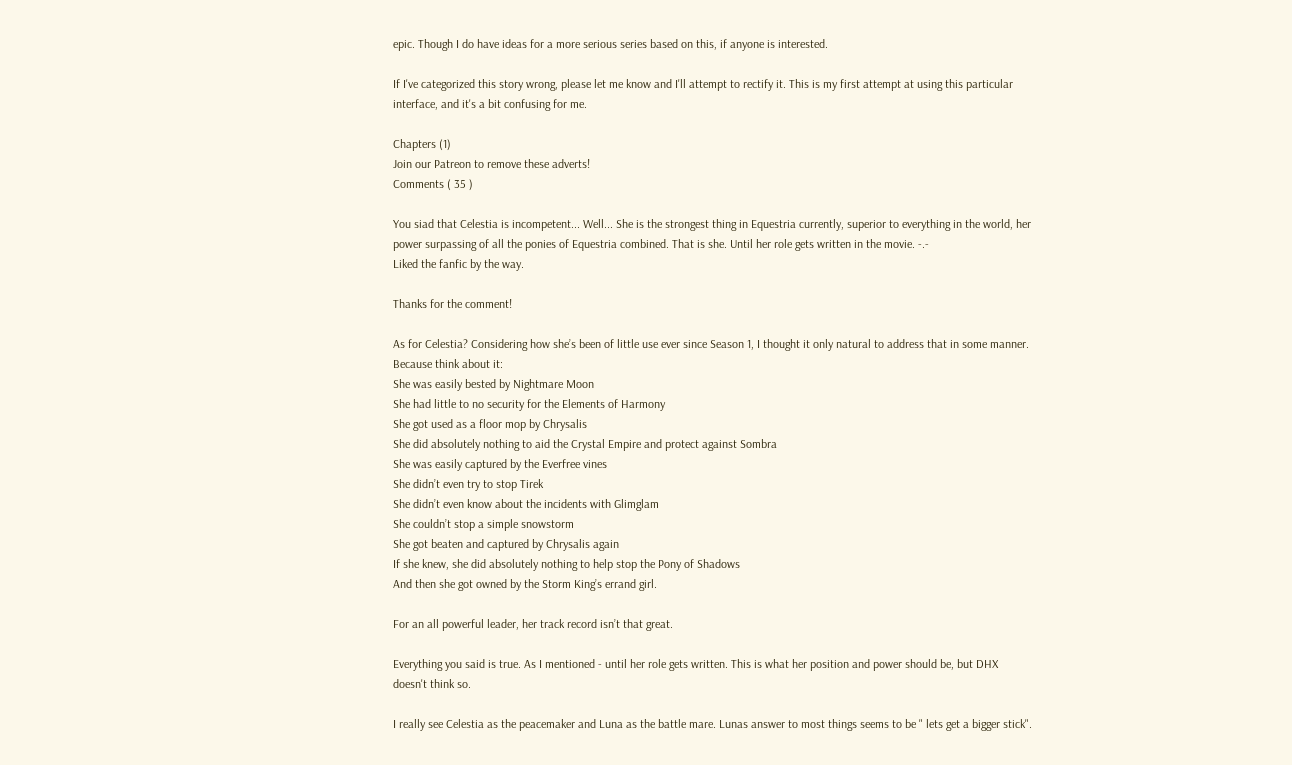epic. Though I do have ideas for a more serious series based on this, if anyone is interested.

If I've categorized this story wrong, please let me know and I'll attempt to rectify it. This is my first attempt at using this particular interface, and it's a bit confusing for me.

Chapters (1)
Join our Patreon to remove these adverts!
Comments ( 35 )

You siad that Celestia is incompetent... Well... She is the strongest thing in Equestria currently, superior to everything in the world, her power surpassing of all the ponies of Equestria combined. That is she. Until her role gets written in the movie. -.-
Liked the fanfic by the way.

Thanks for the comment!

As for Celestia? Considering how she’s been of little use ever since Season 1, I thought it only natural to address that in some manner. Because think about it:
She was easily bested by Nightmare Moon
She had little to no security for the Elements of Harmony
She got used as a floor mop by Chrysalis
She did absolutely nothing to aid the Crystal Empire and protect against Sombra
She was easily captured by the Everfree vines
She didn’t even try to stop Tirek
She didn’t even know about the incidents with Glimglam
She couldn’t stop a simple snowstorm
She got beaten and captured by Chrysalis again
If she knew, she did absolutely nothing to help stop the Pony of Shadows
And then she got owned by the Storm King’s errand girl.

For an all powerful leader, her track record isn’t that great.

Everything you said is true. As I mentioned - until her role gets written. This is what her position and power should be, but DHX doesn't think so.

I really see Celestia as the peacemaker and Luna as the battle mare. Lunas answer to most things seems to be " lets get a bigger stick".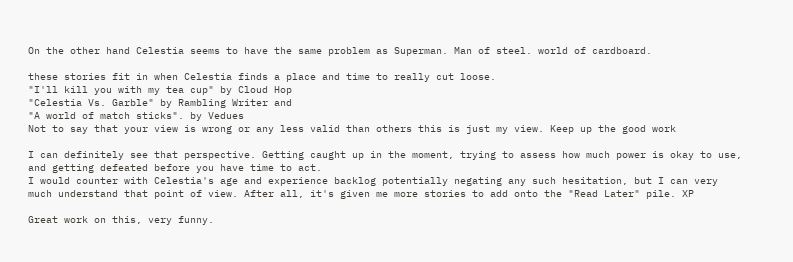On the other hand Celestia seems to have the same problem as Superman. Man of steel. world of cardboard.

these stories fit in when Celestia finds a place and time to really cut loose.
"I'll kill you with my tea cup" by Cloud Hop
"Celestia Vs. Garble" by Rambling Writer and
"A world of match sticks". by Vedues
Not to say that your view is wrong or any less valid than others this is just my view. Keep up the good work

I can definitely see that perspective. Getting caught up in the moment, trying to assess how much power is okay to use, and getting defeated before you have time to act.
I would counter with Celestia's age and experience backlog potentially negating any such hesitation, but I can very much understand that point of view. After all, it's given me more stories to add onto the "Read Later" pile. XP

Great work on this, very funny.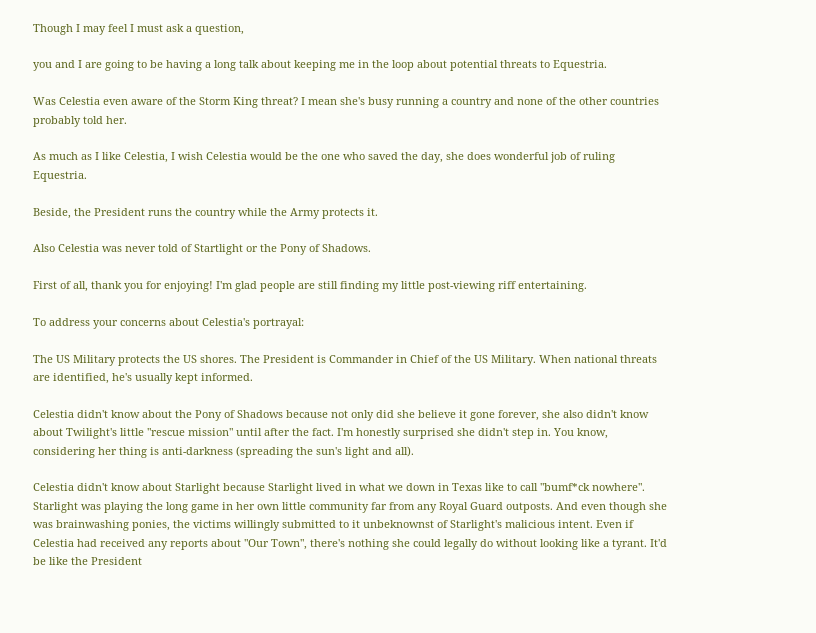Though I may feel I must ask a question,

you and I are going to be having a long talk about keeping me in the loop about potential threats to Equestria.

Was Celestia even aware of the Storm King threat? I mean she's busy running a country and none of the other countries probably told her.

As much as I like Celestia, I wish Celestia would be the one who saved the day, she does wonderful job of ruling Equestria.

Beside, the President runs the country while the Army protects it.

Also Celestia was never told of Startlight or the Pony of Shadows.

First of all, thank you for enjoying! I'm glad people are still finding my little post-viewing riff entertaining.

To address your concerns about Celestia's portrayal:

The US Military protects the US shores. The President is Commander in Chief of the US Military. When national threats are identified, he's usually kept informed.

Celestia didn't know about the Pony of Shadows because not only did she believe it gone forever, she also didn't know about Twilight's little "rescue mission" until after the fact. I'm honestly surprised she didn't step in. You know, considering her thing is anti-darkness (spreading the sun's light and all).

Celestia didn't know about Starlight because Starlight lived in what we down in Texas like to call "bumf*ck nowhere". Starlight was playing the long game in her own little community far from any Royal Guard outposts. And even though she was brainwashing ponies, the victims willingly submitted to it unbeknownst of Starlight's malicious intent. Even if Celestia had received any reports about "Our Town", there's nothing she could legally do without looking like a tyrant. It'd be like the President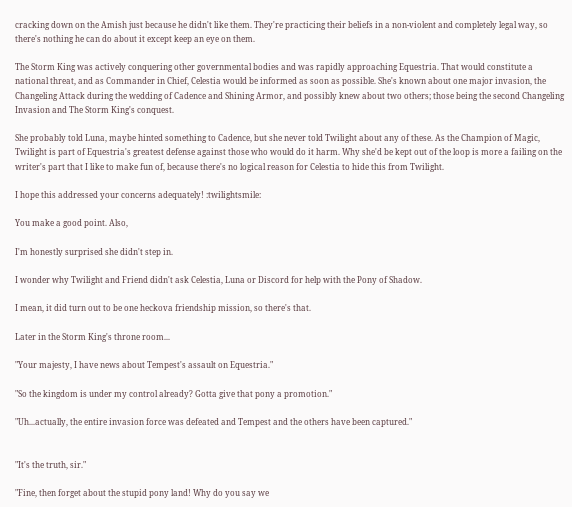cracking down on the Amish just because he didn't like them. They're practicing their beliefs in a non-violent and completely legal way, so there's nothing he can do about it except keep an eye on them.

The Storm King was actively conquering other governmental bodies and was rapidly approaching Equestria. That would constitute a national threat, and as Commander in Chief, Celestia would be informed as soon as possible. She's known about one major invasion, the Changeling Attack during the wedding of Cadence and Shining Armor, and possibly knew about two others; those being the second Changeling Invasion and The Storm King's conquest.

She probably told Luna, maybe hinted something to Cadence, but she never told Twilight about any of these. As the Champion of Magic, Twilight is part of Equestria's greatest defense against those who would do it harm. Why she'd be kept out of the loop is more a failing on the writer's part that I like to make fun of, because there's no logical reason for Celestia to hide this from Twilight.

I hope this addressed your concerns adequately! :twilightsmile:

You make a good point. Also,

I'm honestly surprised she didn't step in.

I wonder why Twilight and Friend didn't ask Celestia, Luna or Discord for help with the Pony of Shadow.

I mean, it did turn out to be one heckova friendship mission, so there's that.

Later in the Storm King's throne room...

"Your majesty, I have news about Tempest's assault on Equestria."

"So the kingdom is under my control already? Gotta give that pony a promotion."

"Uh...actually, the entire invasion force was defeated and Tempest and the others have been captured."


"It's the truth, sir."

"Fine, then forget about the stupid pony land! Why do you say we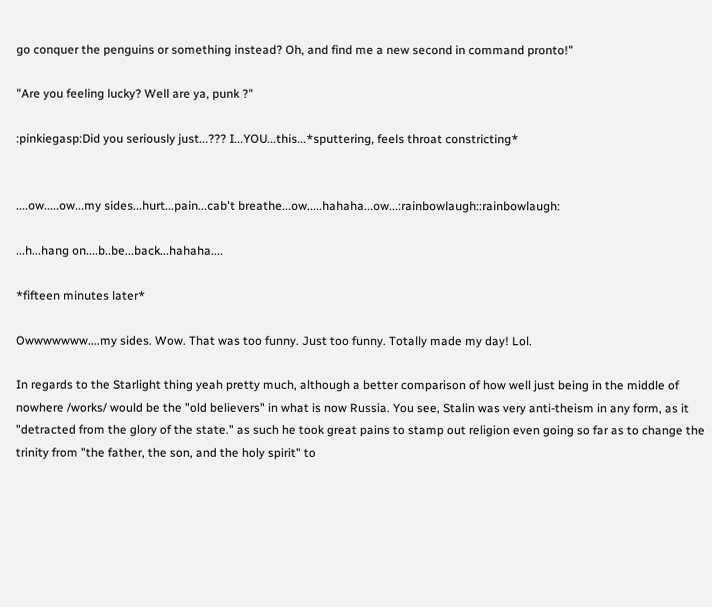go conquer the penguins or something instead? Oh, and find me a new second in command pronto!"

"Are you feeling lucky? Well are ya, punk ?"

:pinkiegasp:Did you seriously just...??? I...YOU...this...*sputtering, feels throat constricting*


....ow.....ow...my sides...hurt...pain...cab't breathe...ow.....hahaha...ow...:rainbowlaugh::rainbowlaugh:

...h...hang on....b..be...back...hahaha....

*fifteen minutes later*

Owwwwwww....my sides. Wow. That was too funny. Just too funny. Totally made my day! Lol.

In regards to the Starlight thing yeah pretty much, although a better comparison of how well just being in the middle of nowhere /works/ would be the "old believers" in what is now Russia. You see, Stalin was very anti-theism in any form, as it "detracted from the glory of the state." as such he took great pains to stamp out religion even going so far as to change the trinity from "the father, the son, and the holy spirit" to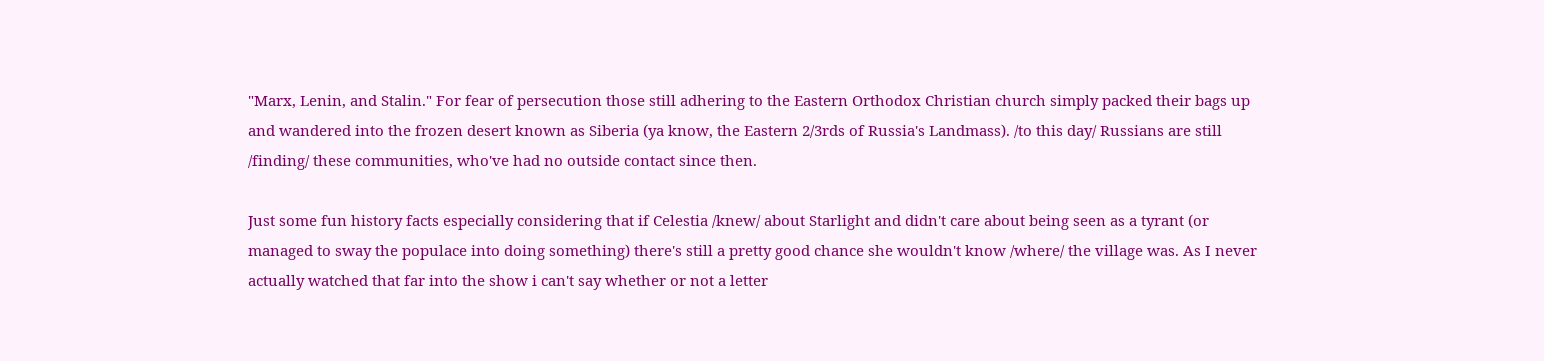"Marx, Lenin, and Stalin." For fear of persecution those still adhering to the Eastern Orthodox Christian church simply packed their bags up and wandered into the frozen desert known as Siberia (ya know, the Eastern 2/3rds of Russia's Landmass). /to this day/ Russians are still /finding/ these communities, who've had no outside contact since then.

Just some fun history facts especially considering that if Celestia /knew/ about Starlight and didn't care about being seen as a tyrant (or managed to sway the populace into doing something) there's still a pretty good chance she wouldn't know /where/ the village was. As I never actually watched that far into the show i can't say whether or not a letter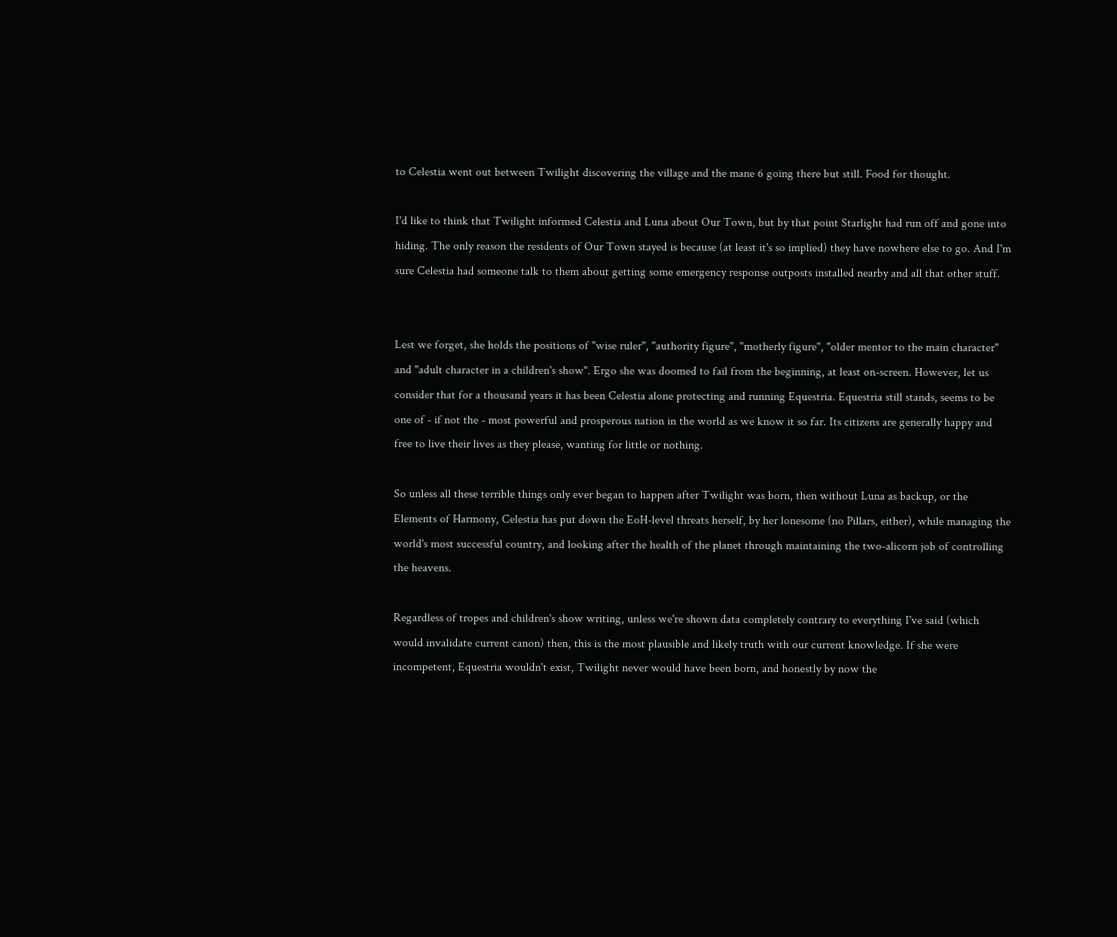to Celestia went out between Twilight discovering the village and the mane 6 going there but still. Food for thought.

I'd like to think that Twilight informed Celestia and Luna about Our Town, but by that point Starlight had run off and gone into hiding. The only reason the residents of Our Town stayed is because (at least it's so implied) they have nowhere else to go. And I'm sure Celestia had someone talk to them about getting some emergency response outposts installed nearby and all that other stuff.


Lest we forget, she holds the positions of "wise ruler", "authority figure", "motherly figure", "older mentor to the main character" and "adult character in a children's show". Ergo she was doomed to fail from the beginning, at least on-screen. However, let us consider that for a thousand years it has been Celestia alone protecting and running Equestria. Equestria still stands, seems to be one of - if not the - most powerful and prosperous nation in the world as we know it so far. Its citizens are generally happy and free to live their lives as they please, wanting for little or nothing.

So unless all these terrible things only ever began to happen after Twilight was born, then without Luna as backup, or the Elements of Harmony, Celestia has put down the EoH-level threats herself, by her lonesome (no Pillars, either), while managing the world's most successful country, and looking after the health of the planet through maintaining the two-alicorn job of controlling the heavens.

Regardless of tropes and children's show writing, unless we're shown data completely contrary to everything I've said (which would invalidate current canon) then, this is the most plausible and likely truth with our current knowledge. If she were incompetent, Equestria wouldn't exist, Twilight never would have been born, and honestly by now the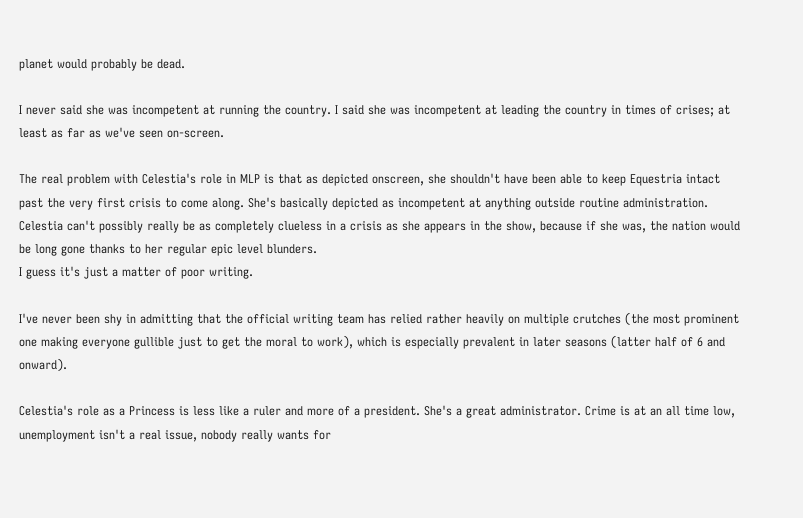planet would probably be dead.

I never said she was incompetent at running the country. I said she was incompetent at leading the country in times of crises; at least as far as we've seen on-screen.

The real problem with Celestia's role in MLP is that as depicted onscreen, she shouldn't have been able to keep Equestria intact past the very first crisis to come along. She's basically depicted as incompetent at anything outside routine administration.
Celestia can't possibly really be as completely clueless in a crisis as she appears in the show, because if she was, the nation would be long gone thanks to her regular epic level blunders.
I guess it's just a matter of poor writing.

I've never been shy in admitting that the official writing team has relied rather heavily on multiple crutches (the most prominent one making everyone gullible just to get the moral to work), which is especially prevalent in later seasons (latter half of 6 and onward).

Celestia's role as a Princess is less like a ruler and more of a president. She's a great administrator. Crime is at an all time low, unemployment isn't a real issue, nobody really wants for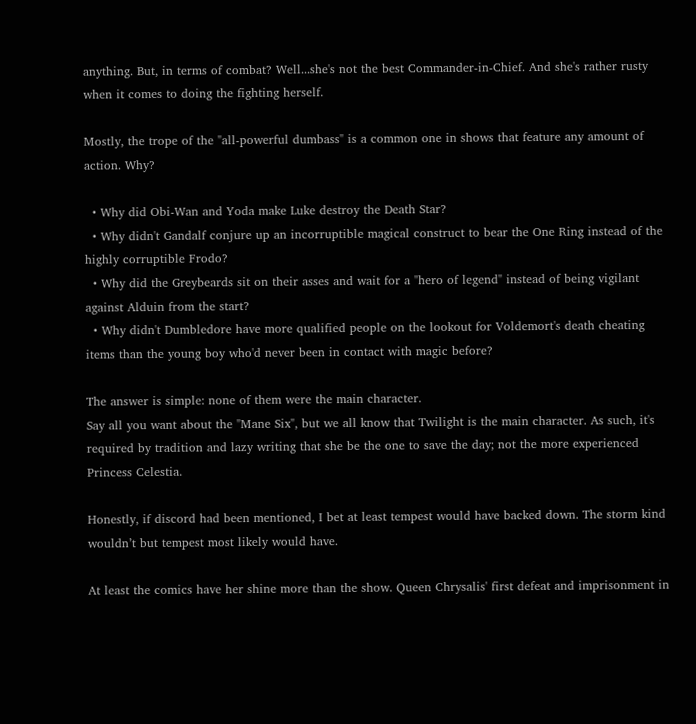anything. But, in terms of combat? Well...she's not the best Commander-in-Chief. And she's rather rusty when it comes to doing the fighting herself.

Mostly, the trope of the "all-powerful dumbass" is a common one in shows that feature any amount of action. Why?

  • Why did Obi-Wan and Yoda make Luke destroy the Death Star?
  • Why didn't Gandalf conjure up an incorruptible magical construct to bear the One Ring instead of the highly corruptible Frodo?
  • Why did the Greybeards sit on their asses and wait for a "hero of legend" instead of being vigilant against Alduin from the start?
  • Why didn't Dumbledore have more qualified people on the lookout for Voldemort's death cheating items than the young boy who'd never been in contact with magic before?

The answer is simple: none of them were the main character.
Say all you want about the "Mane Six", but we all know that Twilight is the main character. As such, it's required by tradition and lazy writing that she be the one to save the day; not the more experienced Princess Celestia.

Honestly, if discord had been mentioned, I bet at least tempest would have backed down. The storm kind wouldn’t but tempest most likely would have.

At least the comics have her shine more than the show. Queen Chrysalis' first defeat and imprisonment in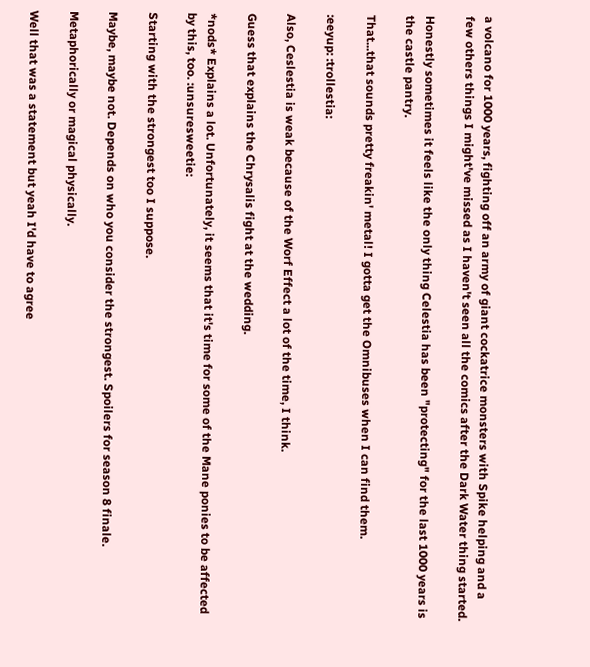a volcano for 1000 years, fighting off an army of giant cockatrice monsters with Spike helping and a few others things I might've missed as I haven't seen all the comics after the Dark Water thing started.

Honestly sometimes it feels like the only thing Celestia has been "protecting" for the last 1000 years is the castle pantry.

That...that sounds pretty freakin' metal! I gotta get the Omnibuses when I can find them.

:eeyup: :trollestia:

Also, Ceslestia is weak because of the Worf Effect a lot of the time, I think.

Guess that explains the Chrysalis fight at the wedding.

*nods* Explains a lot. Unfortunately, it seems that it's time for some of the Mane ponies to be affected by this, too. :unsuresweetie:

Starting with the strongest too I suppose.

Maybe, maybe not. Depends on who you consider the strongest. Spoilers for season 8 finale.

Metaphorically or magical physically.

Well that was a statement but yeah I'd have to agree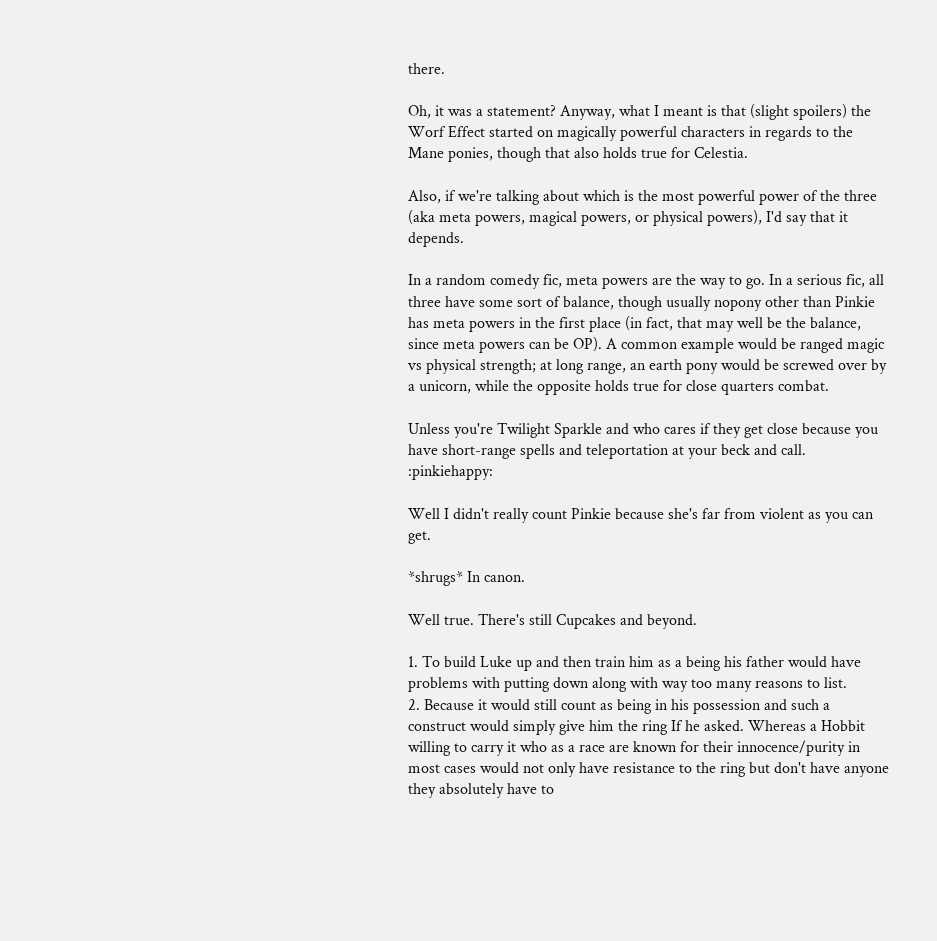there.

Oh, it was a statement? Anyway, what I meant is that (slight spoilers) the Worf Effect started on magically powerful characters in regards to the Mane ponies, though that also holds true for Celestia.

Also, if we're talking about which is the most powerful power of the three (aka meta powers, magical powers, or physical powers), I'd say that it depends.

In a random comedy fic, meta powers are the way to go. In a serious fic, all three have some sort of balance, though usually nopony other than Pinkie has meta powers in the first place (in fact, that may well be the balance, since meta powers can be OP). A common example would be ranged magic vs physical strength; at long range, an earth pony would be screwed over by a unicorn, while the opposite holds true for close quarters combat.

Unless you're Twilight Sparkle and who cares if they get close because you have short-range spells and teleportation at your beck and call. :pinkiehappy:

Well I didn't really count Pinkie because she's far from violent as you can get.

*shrugs* In canon.

Well true. There's still Cupcakes and beyond.

1. To build Luke up and then train him as a being his father would have problems with putting down along with way too many reasons to list.
2. Because it would still count as being in his possession and such a construct would simply give him the ring If he asked. Whereas a Hobbit willing to carry it who as a race are known for their innocence/purity in most cases would not only have resistance to the ring but don't have anyone they absolutely have to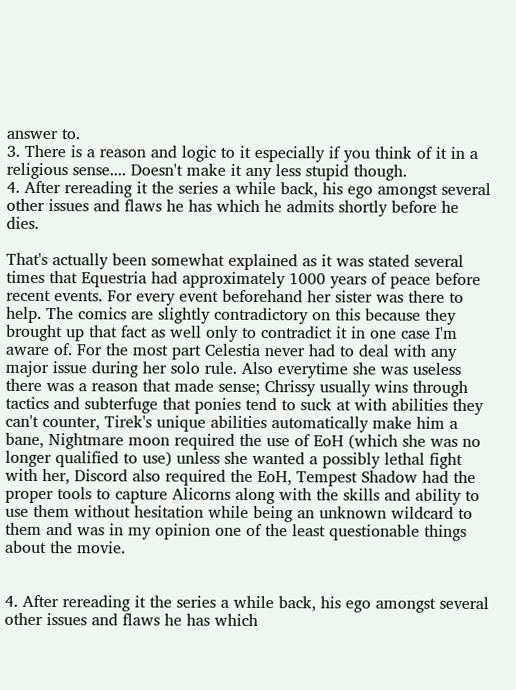answer to.
3. There is a reason and logic to it especially if you think of it in a religious sense.... Doesn't make it any less stupid though.
4. After rereading it the series a while back, his ego amongst several other issues and flaws he has which he admits shortly before he dies.

That's actually been somewhat explained as it was stated several times that Equestria had approximately 1000 years of peace before recent events. For every event beforehand her sister was there to help. The comics are slightly contradictory on this because they brought up that fact as well only to contradict it in one case I'm aware of. For the most part Celestia never had to deal with any major issue during her solo rule. Also everytime she was useless there was a reason that made sense; Chrissy usually wins through tactics and subterfuge that ponies tend to suck at with abilities they can't counter, Tirek's unique abilities automatically make him a bane, Nightmare moon required the use of EoH (which she was no longer qualified to use) unless she wanted a possibly lethal fight with her, Discord also required the EoH, Tempest Shadow had the proper tools to capture Alicorns along with the skills and ability to use them without hesitation while being an unknown wildcard to them and was in my opinion one of the least questionable things about the movie.


4. After rereading it the series a while back, his ego amongst several other issues and flaws he has which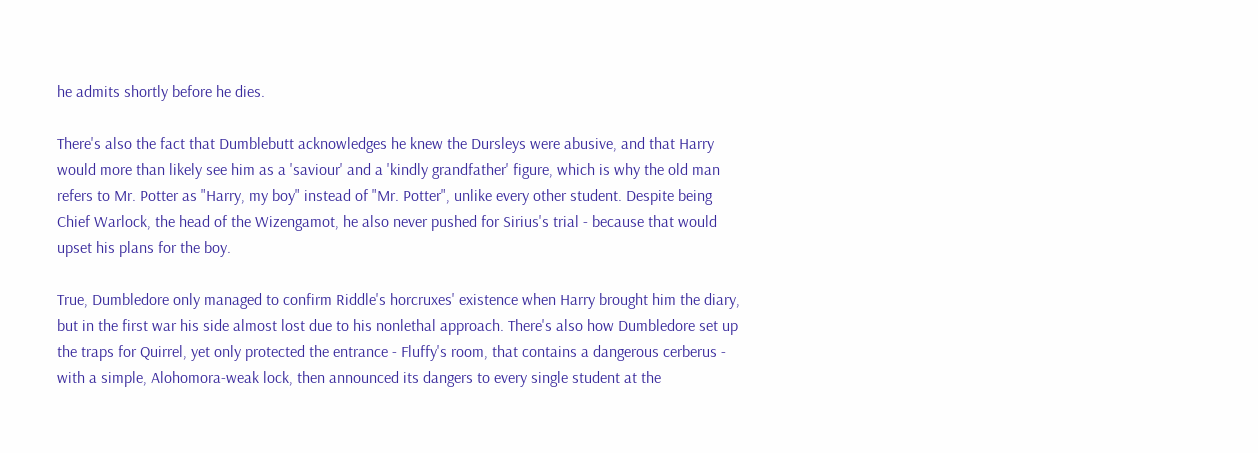he admits shortly before he dies.

There's also the fact that Dumblebutt acknowledges he knew the Dursleys were abusive, and that Harry would more than likely see him as a 'saviour' and a 'kindly grandfather' figure, which is why the old man refers to Mr. Potter as "Harry, my boy" instead of "Mr. Potter", unlike every other student. Despite being Chief Warlock, the head of the Wizengamot, he also never pushed for Sirius's trial - because that would upset his plans for the boy.

True, Dumbledore only managed to confirm Riddle's horcruxes' existence when Harry brought him the diary, but in the first war his side almost lost due to his nonlethal approach. There's also how Dumbledore set up the traps for Quirrel, yet only protected the entrance - Fluffy's room, that contains a dangerous cerberus - with a simple, Alohomora-weak lock, then announced its dangers to every single student at the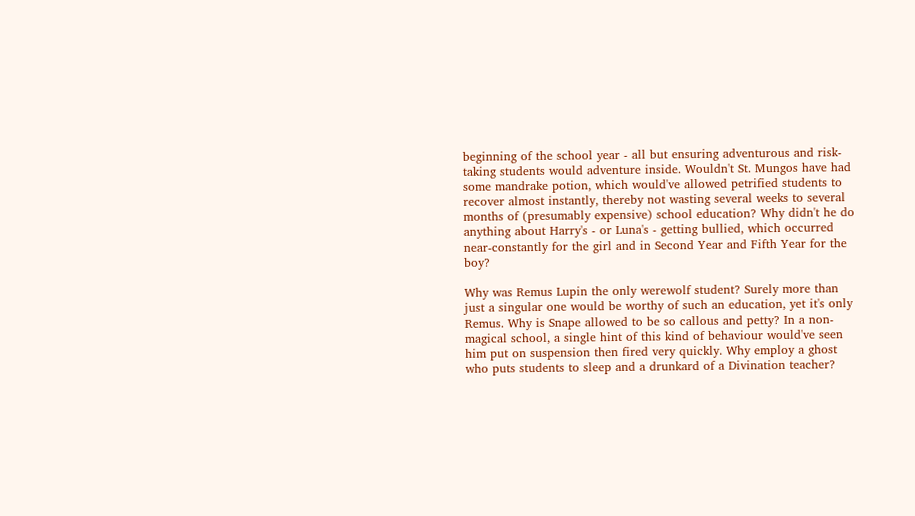beginning of the school year - all but ensuring adventurous and risk-taking students would adventure inside. Wouldn't St. Mungos have had some mandrake potion, which would've allowed petrified students to recover almost instantly, thereby not wasting several weeks to several months of (presumably expensive) school education? Why didn't he do anything about Harry's - or Luna's - getting bullied, which occurred near-constantly for the girl and in Second Year and Fifth Year for the boy?

Why was Remus Lupin the only werewolf student? Surely more than just a singular one would be worthy of such an education, yet it's only Remus. Why is Snape allowed to be so callous and petty? In a non-magical school, a single hint of this kind of behaviour would've seen him put on suspension then fired very quickly. Why employ a ghost who puts students to sleep and a drunkard of a Divination teacher?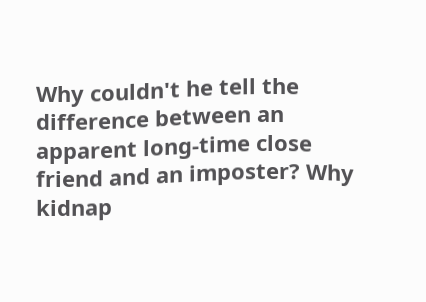Why couldn't he tell the difference between an apparent long-time close friend and an imposter? Why kidnap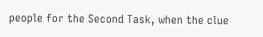people for the Second Task, when the clue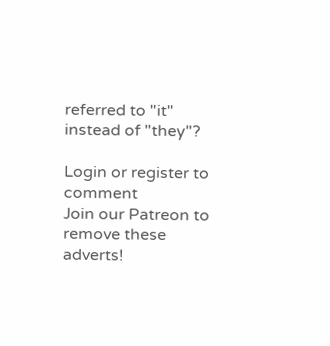referred to "it" instead of "they"?

Login or register to comment
Join our Patreon to remove these adverts!